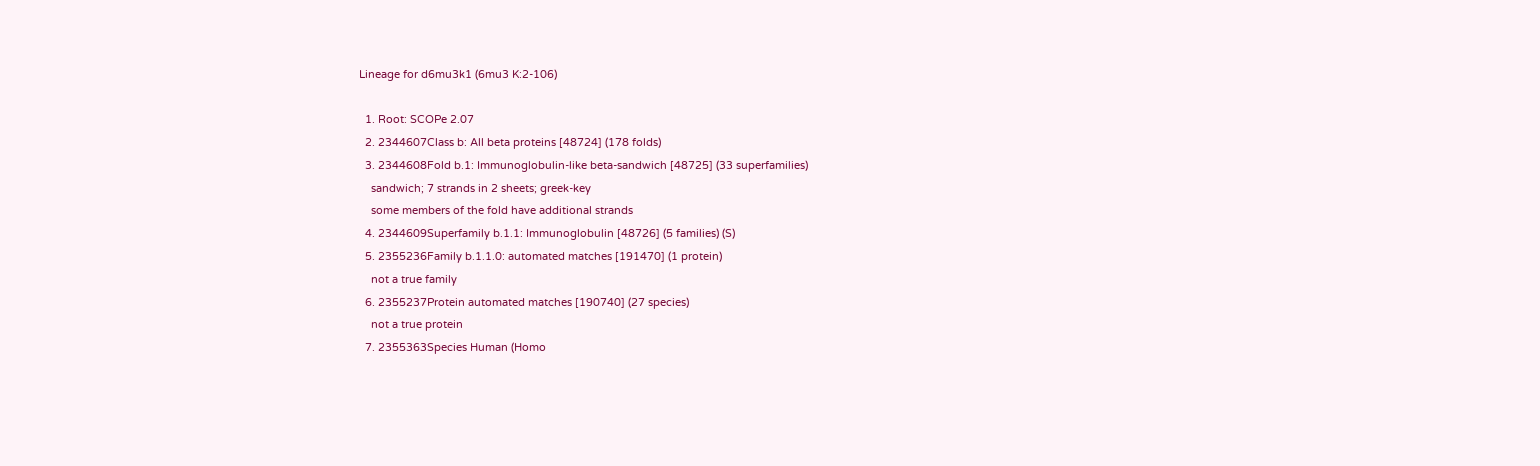Lineage for d6mu3k1 (6mu3 K:2-106)

  1. Root: SCOPe 2.07
  2. 2344607Class b: All beta proteins [48724] (178 folds)
  3. 2344608Fold b.1: Immunoglobulin-like beta-sandwich [48725] (33 superfamilies)
    sandwich; 7 strands in 2 sheets; greek-key
    some members of the fold have additional strands
  4. 2344609Superfamily b.1.1: Immunoglobulin [48726] (5 families) (S)
  5. 2355236Family b.1.1.0: automated matches [191470] (1 protein)
    not a true family
  6. 2355237Protein automated matches [190740] (27 species)
    not a true protein
  7. 2355363Species Human (Homo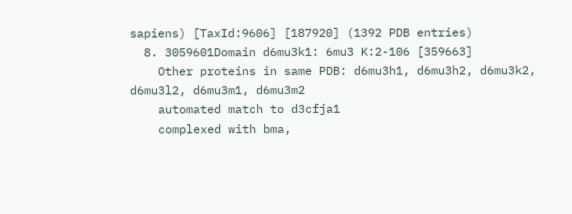sapiens) [TaxId:9606] [187920] (1392 PDB entries)
  8. 3059601Domain d6mu3k1: 6mu3 K:2-106 [359663]
    Other proteins in same PDB: d6mu3h1, d6mu3h2, d6mu3k2, d6mu3l2, d6mu3m1, d6mu3m2
    automated match to d3cfja1
    complexed with bma,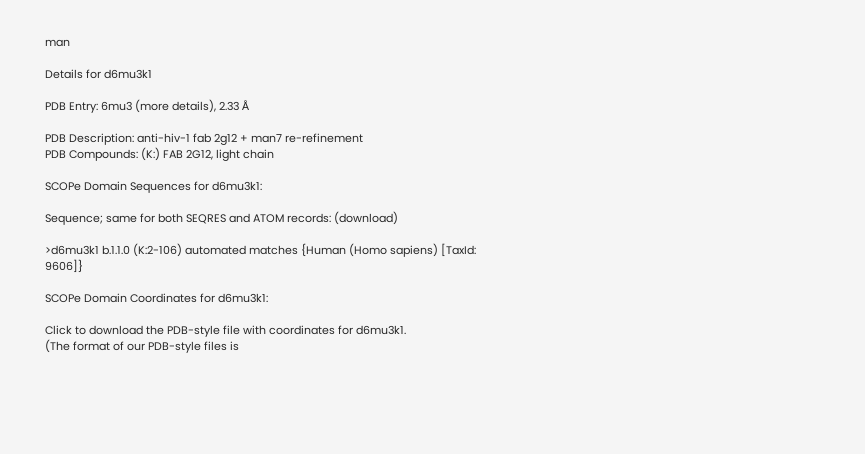man

Details for d6mu3k1

PDB Entry: 6mu3 (more details), 2.33 Å

PDB Description: anti-hiv-1 fab 2g12 + man7 re-refinement
PDB Compounds: (K:) FAB 2G12, light chain

SCOPe Domain Sequences for d6mu3k1:

Sequence; same for both SEQRES and ATOM records: (download)

>d6mu3k1 b.1.1.0 (K:2-106) automated matches {Human (Homo sapiens) [TaxId: 9606]}

SCOPe Domain Coordinates for d6mu3k1:

Click to download the PDB-style file with coordinates for d6mu3k1.
(The format of our PDB-style files is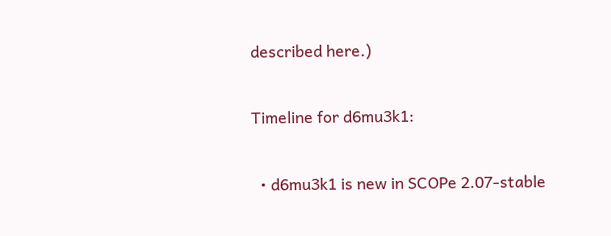described here.)

Timeline for d6mu3k1:

  • d6mu3k1 is new in SCOPe 2.07-stable